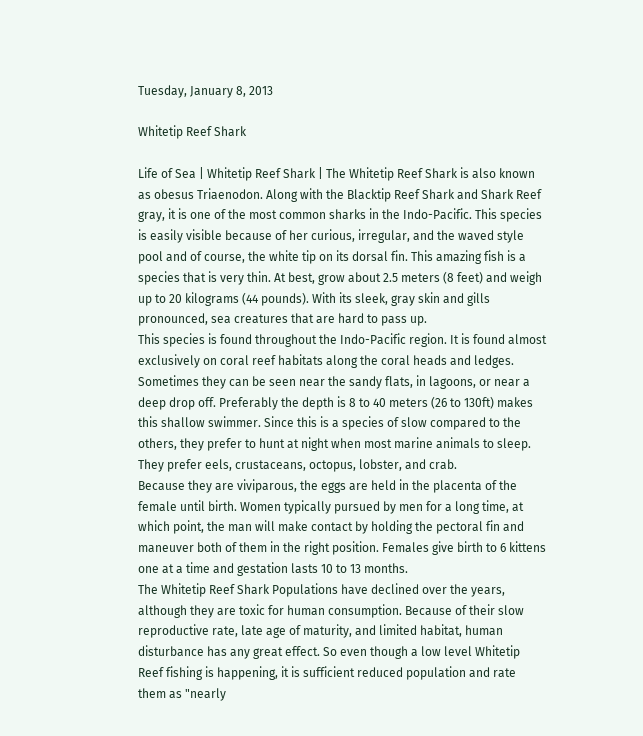Tuesday, January 8, 2013

Whitetip Reef Shark

Life of Sea | Whitetip Reef Shark | The Whitetip Reef Shark is also known as obesus Triaenodon. Along with the Blacktip Reef Shark and Shark Reef gray, it is one of the most common sharks in the Indo-Pacific. This species is easily visible because of her curious, irregular, and the waved style pool and of course, the white tip on its dorsal fin. This amazing fish is a species that is very thin. At best, grow about 2.5 meters (8 feet) and weigh up to 20 kilograms (44 pounds). With its sleek, gray skin and gills pronounced, sea creatures that are hard to pass up.
This species is found throughout the Indo-Pacific region. It is found almost exclusively on coral reef habitats along the coral heads and ledges. Sometimes they can be seen near the sandy flats, in lagoons, or near a deep drop off. Preferably the depth is 8 to 40 meters (26 to 130ft) makes this shallow swimmer. Since this is a species of slow compared to the others, they prefer to hunt at night when most marine animals to sleep. They prefer eels, crustaceans, octopus, lobster, and crab.
Because they are viviparous, the eggs are held in the placenta of the female until birth. Women typically pursued by men for a long time, at which point, the man will make contact by holding the pectoral fin and maneuver both of them in the right position. Females give birth to 6 kittens one at a time and gestation lasts 10 to 13 months.
The Whitetip Reef Shark Populations have declined over the years, although they are toxic for human consumption. Because of their slow reproductive rate, late age of maturity, and limited habitat, human disturbance has any great effect. So even though a low level Whitetip Reef fishing is happening, it is sufficient reduced population and rate them as "nearly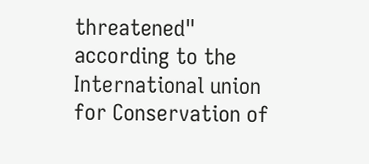threatened" according to the International union for Conservation of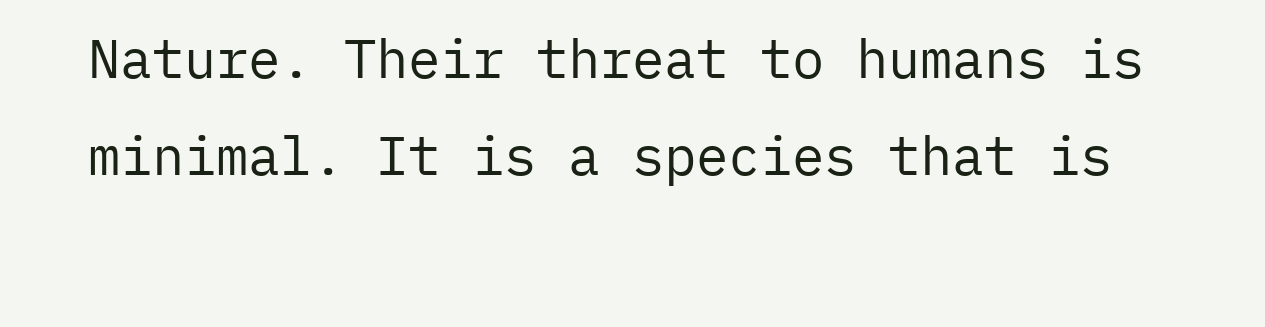Nature. Their threat to humans is minimal. It is a species that is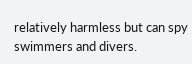relatively harmless but can spy swimmers and divers.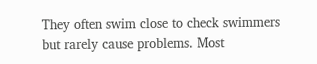They often swim close to check swimmers but rarely cause problems. Most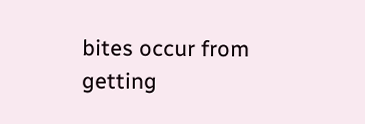bites occur from getting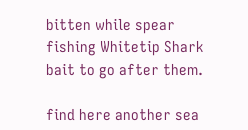bitten while spear fishing Whitetip Shark bait to go after them.

find here another sea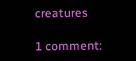creatures

1 comment: